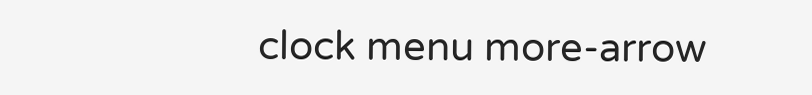clock menu more-arrow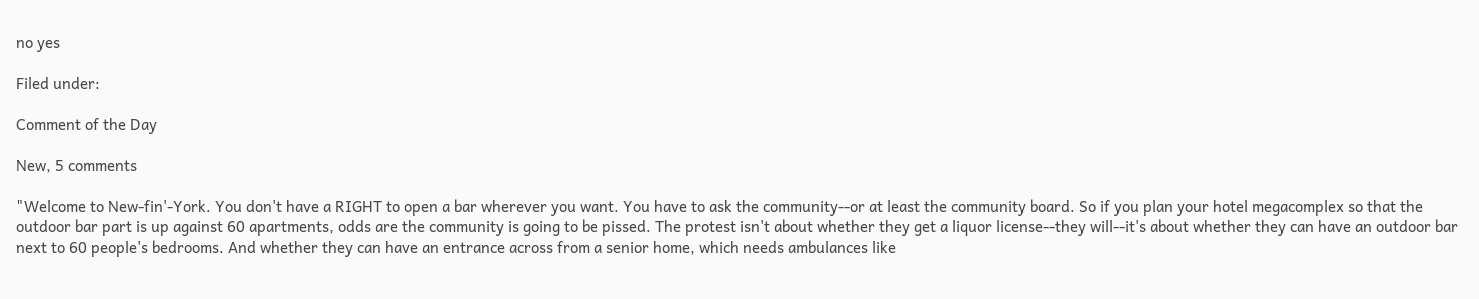no yes

Filed under:

Comment of the Day

New, 5 comments

"Welcome to New-fin'-York. You don't have a RIGHT to open a bar wherever you want. You have to ask the community--or at least the community board. So if you plan your hotel megacomplex so that the outdoor bar part is up against 60 apartments, odds are the community is going to be pissed. The protest isn't about whether they get a liquor license--they will--it's about whether they can have an outdoor bar next to 60 people's bedrooms. And whether they can have an entrance across from a senior home, which needs ambulances like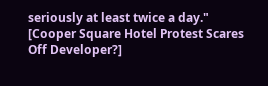seriously at least twice a day." [Cooper Square Hotel Protest Scares Off Developer?]